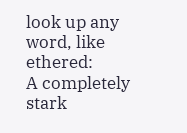look up any word, like ethered:
A completely stark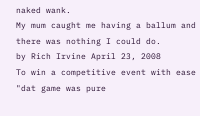naked wank.
My mum caught me having a ballum and there was nothing I could do.
by Rich Irvine April 23, 2008
To win a competitive event with ease
"dat game was pure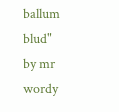ballum blud"
by mr wordy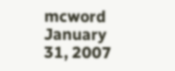mcword January 31, 2007